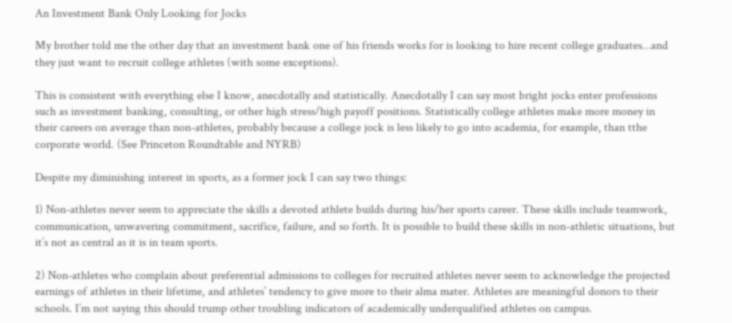An Investment Bank Only Looking for Jocks

My brother told me the other day that an investment bank one of his friends works for is looking to hire recent college graduates…and they just want to recruit college athletes (with some exceptions).

This is consistent with everything else I know, anecdotally and statistically. Anecdotally I can say most bright jocks enter professions such as investment banking, consulting, or other high stress/high payoff positions. Statistically college athletes make more money in their careers on average than non-athletes, probably because a college jock is less likely to go into academia, for example, than tthe corporate world. (See Princeton Roundtable and NYRB)

Despite my diminishing interest in sports, as a former jock I can say two things:

1) Non-athletes never seem to appreciate the skills a devoted athlete builds during his/her sports career. These skills include teamwork, communication, unwavering commitment, sacrifice, failure, and so forth. It is possible to build these skills in non-athletic situations, but it’s not as central as it is in team sports.

2) Non-athletes who complain about preferential admissions to colleges for recruited athletes never seem to acknowledge the projected earnings of athletes in their lifetime, and athletes’ tendency to give more to their alma mater. Athletes are meaningful donors to their schools. I’m not saying this should trump other troubling indicators of academically underqualified athletes on campus.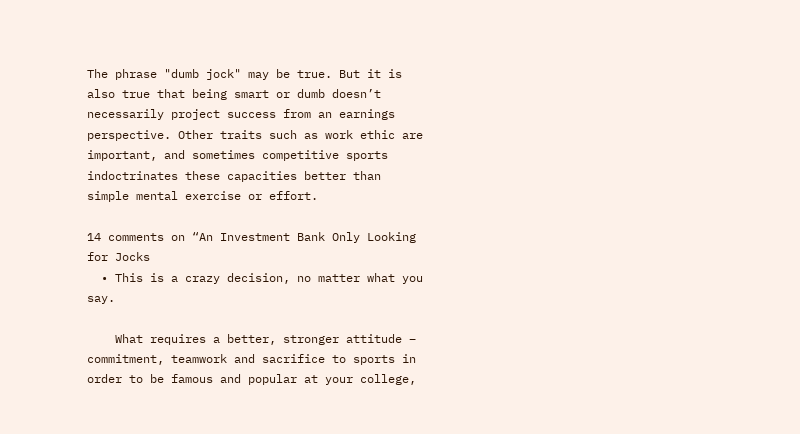The phrase "dumb jock" may be true. But it is also true that being smart or dumb doesn’t necessarily project success from an earnings perspective. Other traits such as work ethic are important, and sometimes competitive sports indoctrinates these capacities better than simple mental exercise or effort.

14 comments on “An Investment Bank Only Looking for Jocks
  • This is a crazy decision, no matter what you say.

    What requires a better, stronger attitude – commitment, teamwork and sacrifice to sports in order to be famous and popular at your college,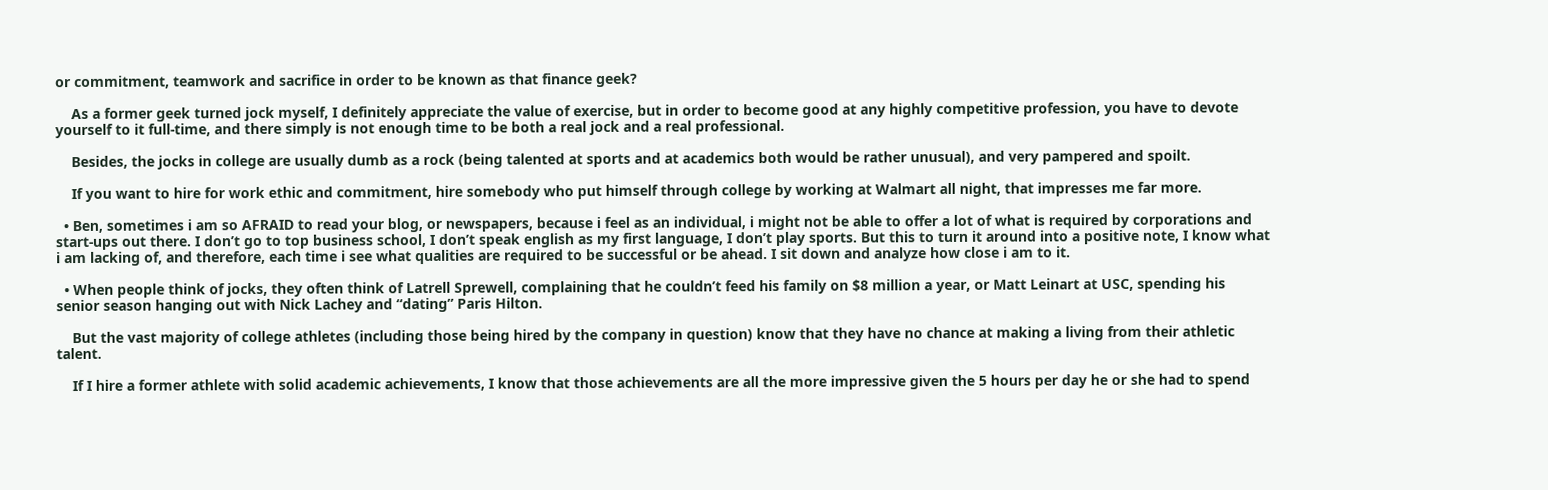or commitment, teamwork and sacrifice in order to be known as that finance geek?

    As a former geek turned jock myself, I definitely appreciate the value of exercise, but in order to become good at any highly competitive profession, you have to devote yourself to it full-time, and there simply is not enough time to be both a real jock and a real professional.

    Besides, the jocks in college are usually dumb as a rock (being talented at sports and at academics both would be rather unusual), and very pampered and spoilt.

    If you want to hire for work ethic and commitment, hire somebody who put himself through college by working at Walmart all night, that impresses me far more.

  • Ben, sometimes i am so AFRAID to read your blog, or newspapers, because i feel as an individual, i might not be able to offer a lot of what is required by corporations and start-ups out there. I don’t go to top business school, I don’t speak english as my first language, I don’t play sports. But this to turn it around into a positive note, I know what i am lacking of, and therefore, each time i see what qualities are required to be successful or be ahead. I sit down and analyze how close i am to it.

  • When people think of jocks, they often think of Latrell Sprewell, complaining that he couldn’t feed his family on $8 million a year, or Matt Leinart at USC, spending his senior season hanging out with Nick Lachey and “dating” Paris Hilton.

    But the vast majority of college athletes (including those being hired by the company in question) know that they have no chance at making a living from their athletic talent.

    If I hire a former athlete with solid academic achievements, I know that those achievements are all the more impressive given the 5 hours per day he or she had to spend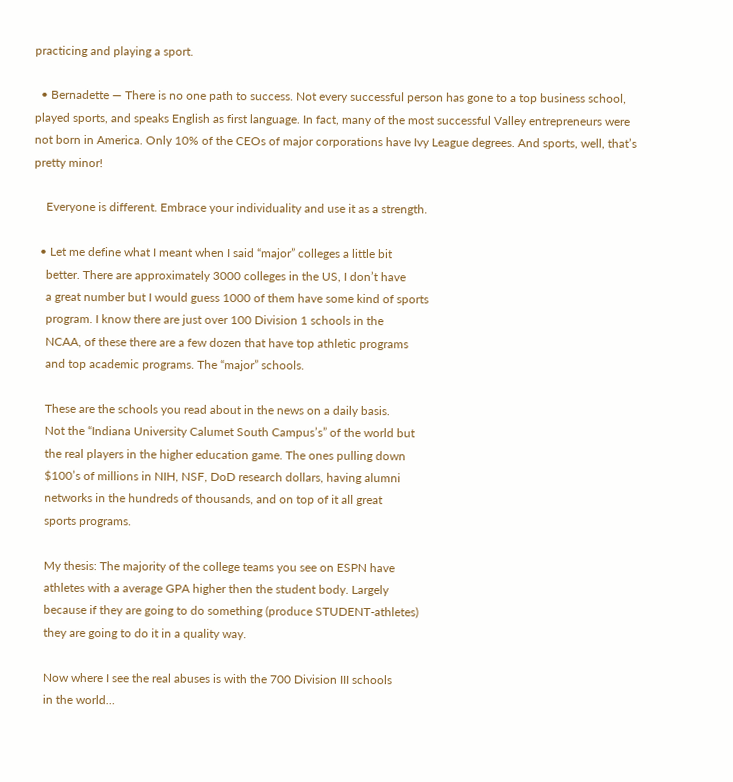practicing and playing a sport.

  • Bernadette — There is no one path to success. Not every successful person has gone to a top business school, played sports, and speaks English as first language. In fact, many of the most successful Valley entrepreneurs were not born in America. Only 10% of the CEOs of major corporations have Ivy League degrees. And sports, well, that’s pretty minor!

    Everyone is different. Embrace your individuality and use it as a strength.

  • Let me define what I meant when I said “major” colleges a little bit
    better. There are approximately 3000 colleges in the US, I don’t have
    a great number but I would guess 1000 of them have some kind of sports
    program. I know there are just over 100 Division 1 schools in the
    NCAA, of these there are a few dozen that have top athletic programs
    and top academic programs. The “major” schools.

    These are the schools you read about in the news on a daily basis.
    Not the “Indiana University Calumet South Campus’s” of the world but
    the real players in the higher education game. The ones pulling down
    $100’s of millions in NIH, NSF, DoD research dollars, having alumni
    networks in the hundreds of thousands, and on top of it all great
    sports programs.

    My thesis: The majority of the college teams you see on ESPN have
    athletes with a average GPA higher then the student body. Largely
    because if they are going to do something (produce STUDENT-athletes)
    they are going to do it in a quality way.

    Now where I see the real abuses is with the 700 Division III schools
    in the world…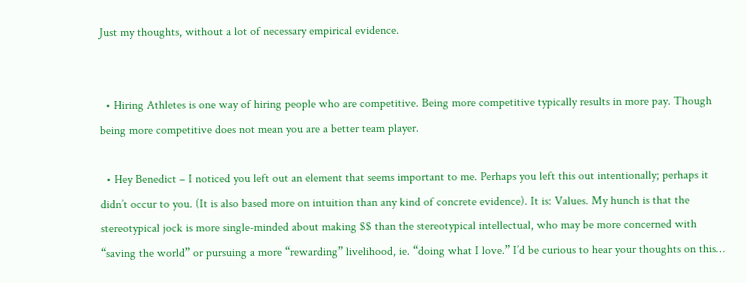Just my thoughts, without a lot of necessary empirical evidence.


  • Hiring Athletes is one way of hiring people who are competitive. Being more competitive typically results in more pay. Though being more competitive does not mean you are a better team player.

  • Hey Benedict – I noticed you left out an element that seems important to me. Perhaps you left this out intentionally; perhaps it didn’t occur to you. (It is also based more on intuition than any kind of concrete evidence). It is: Values. My hunch is that the stereotypical jock is more single-minded about making $$ than the stereotypical intellectual, who may be more concerned with “saving the world” or pursuing a more “rewarding” livelihood, ie. “doing what I love.” I’d be curious to hear your thoughts on this…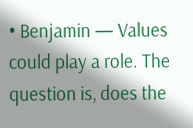• Benjamin — Values could play a role. The question is, does the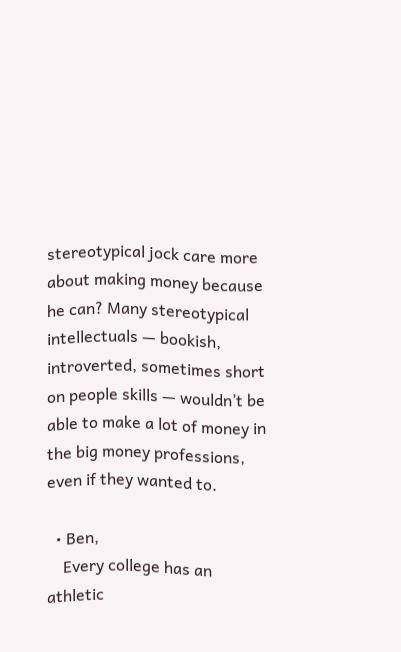stereotypical jock care more about making money because he can? Many stereotypical intellectuals — bookish, introverted, sometimes short on people skills — wouldn’t be able to make a lot of money in the big money professions, even if they wanted to.

  • Ben,
    Every college has an athletic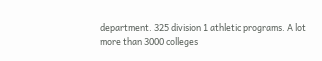department. 325 division 1 athletic programs. A lot more than 3000 colleges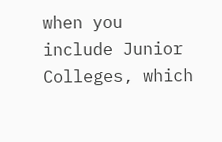when you include Junior Colleges, which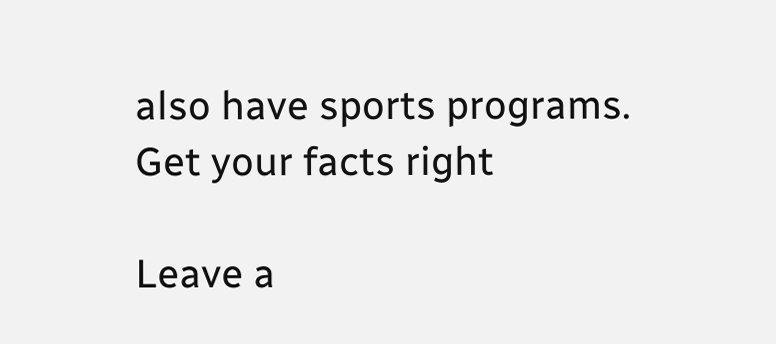also have sports programs. Get your facts right

Leave a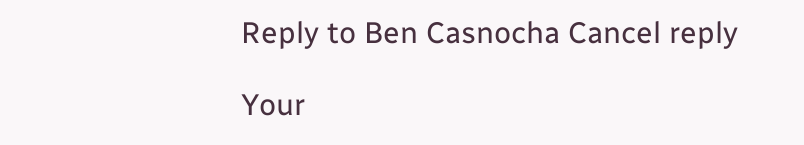Reply to Ben Casnocha Cancel reply

Your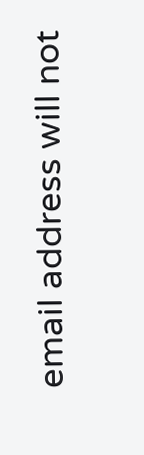email address will not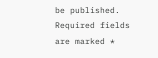be published. Required fields are marked *